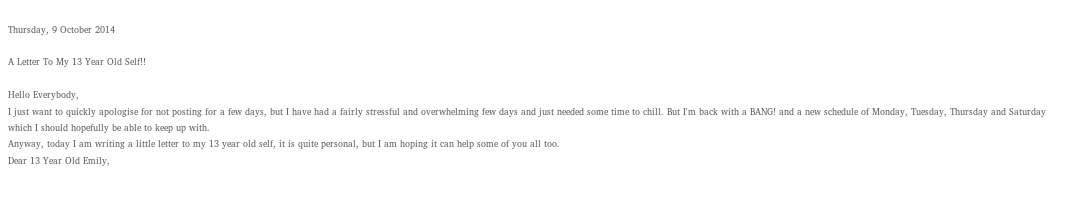Thursday, 9 October 2014

A Letter To My 13 Year Old Self!!

Hello Everybody,
I just want to quickly apologise for not posting for a few days, but I have had a fairly stressful and overwhelming few days and just needed some time to chill. But I'm back with a BANG! and a new schedule of Monday, Tuesday, Thursday and Saturday which I should hopefully be able to keep up with.
Anyway, today I am writing a little letter to my 13 year old self, it is quite personal, but I am hoping it can help some of you all too.
Dear 13 Year Old Emily,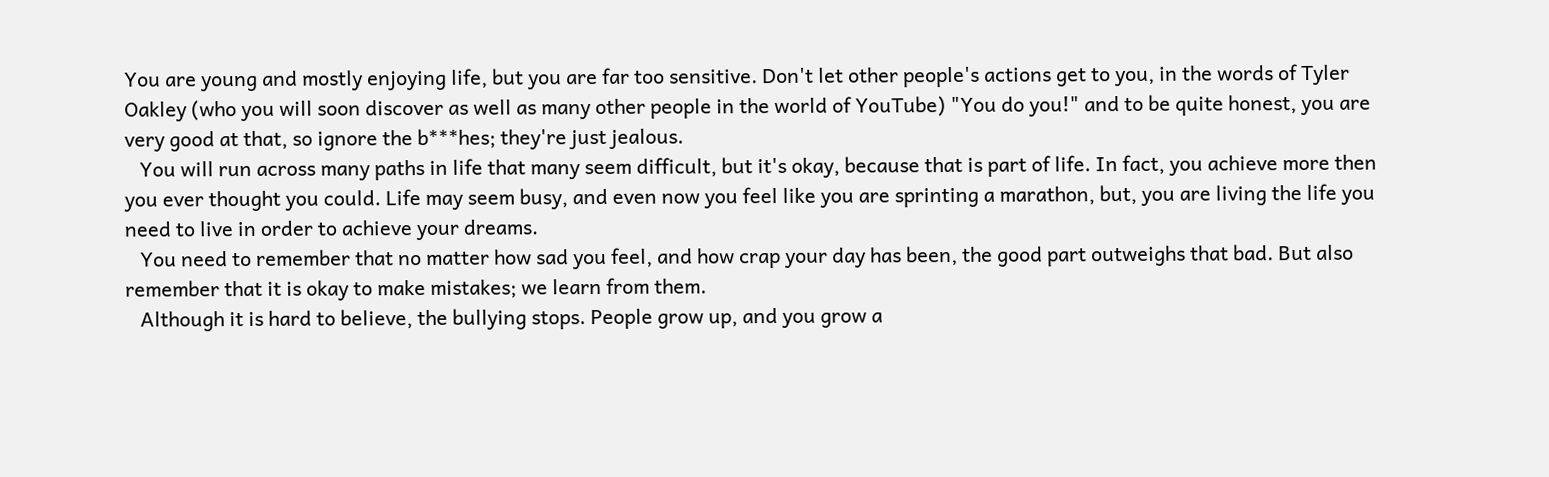You are young and mostly enjoying life, but you are far too sensitive. Don't let other people's actions get to you, in the words of Tyler Oakley (who you will soon discover as well as many other people in the world of YouTube) "You do you!" and to be quite honest, you are very good at that, so ignore the b***hes; they're just jealous.
   You will run across many paths in life that many seem difficult, but it's okay, because that is part of life. In fact, you achieve more then you ever thought you could. Life may seem busy, and even now you feel like you are sprinting a marathon, but, you are living the life you need to live in order to achieve your dreams.
   You need to remember that no matter how sad you feel, and how crap your day has been, the good part outweighs that bad. But also remember that it is okay to make mistakes; we learn from them.
   Although it is hard to believe, the bullying stops. People grow up, and you grow a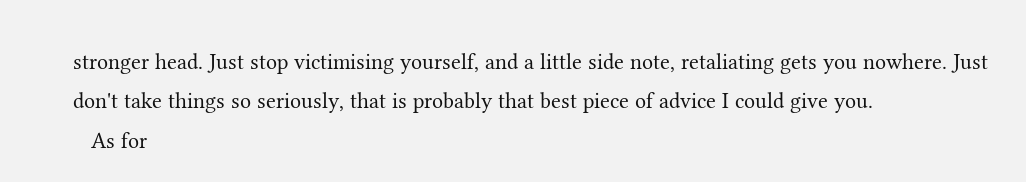stronger head. Just stop victimising yourself, and a little side note, retaliating gets you nowhere. Just don't take things so seriously, that is probably that best piece of advice I could give you.
   As for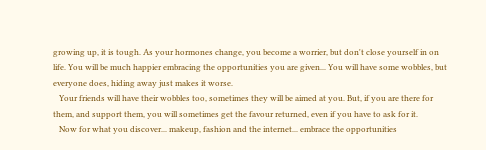growing up, it is tough. As your hormones change, you become a worrier, but don't close yourself in on life. You will be much happier embracing the opportunities you are given... You will have some wobbles, but everyone does, hiding away just makes it worse.
   Your friends will have their wobbles too, sometimes they will be aimed at you. But, if you are there for them, and support them, you will sometimes get the favour returned, even if you have to ask for it.
   Now for what you discover... makeup, fashion and the internet... embrace the opportunities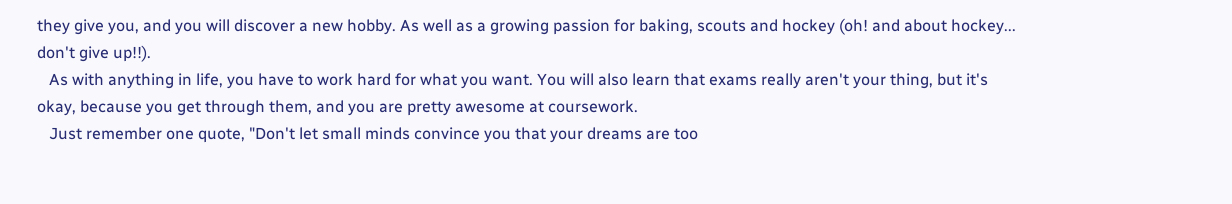they give you, and you will discover a new hobby. As well as a growing passion for baking, scouts and hockey (oh! and about hockey... don't give up!!).
   As with anything in life, you have to work hard for what you want. You will also learn that exams really aren't your thing, but it's okay, because you get through them, and you are pretty awesome at coursework.
   Just remember one quote, "Don't let small minds convince you that your dreams are too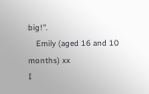big!".
    Emily (aged 16 and 10 months) xx
I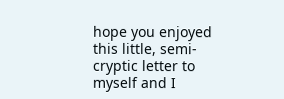hope you enjoyed this little, semi-cryptic letter to myself and I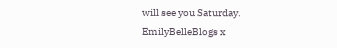will see you Saturday.
EmilyBelleBlogs x